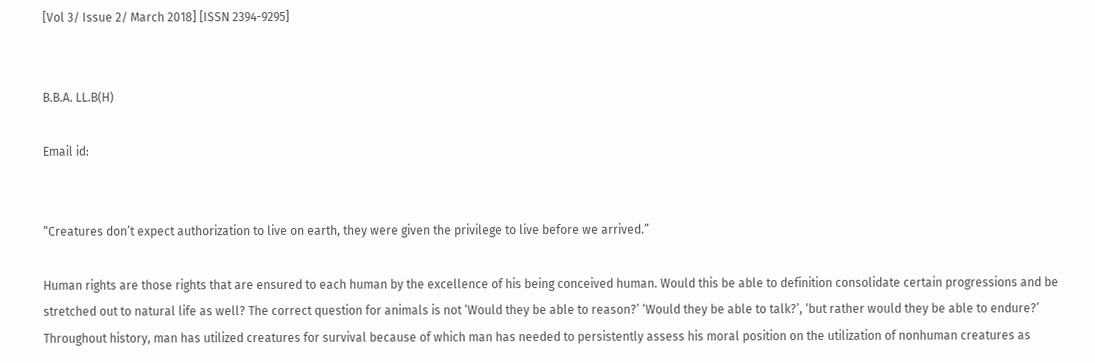[Vol 3/ Issue 2/ March 2018] [ISSN 2394-9295]


B.B.A. LL.B(H)

Email id:


“Creatures don’t expect authorization to live on earth, they were given the privilege to live before we arrived.”

Human rights are those rights that are ensured to each human by the excellence of his being conceived human. Would this be able to definition consolidate certain progressions and be stretched out to natural life as well? The correct question for animals is not ‘Would they be able to reason?’ ‘Would they be able to talk?’, ‘but rather would they be able to endure?’ Throughout history, man has utilized creatures for survival because of which man has needed to persistently assess his moral position on the utilization of nonhuman creatures as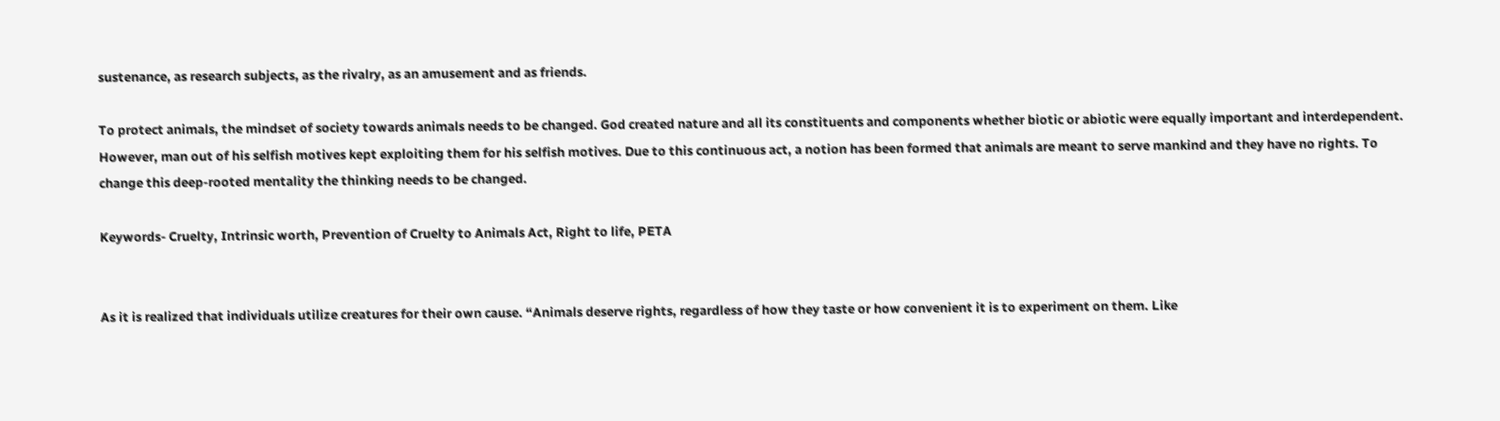sustenance, as research subjects, as the rivalry, as an amusement and as friends.

To protect animals, the mindset of society towards animals needs to be changed. God created nature and all its constituents and components whether biotic or abiotic were equally important and interdependent. However, man out of his selfish motives kept exploiting them for his selfish motives. Due to this continuous act, a notion has been formed that animals are meant to serve mankind and they have no rights. To change this deep-rooted mentality the thinking needs to be changed.

Keywords- Cruelty, Intrinsic worth, Prevention of Cruelty to Animals Act, Right to life, PETA


As it is realized that individuals utilize creatures for their own cause. “Animals deserve rights, regardless of how they taste or how convenient it is to experiment on them. Like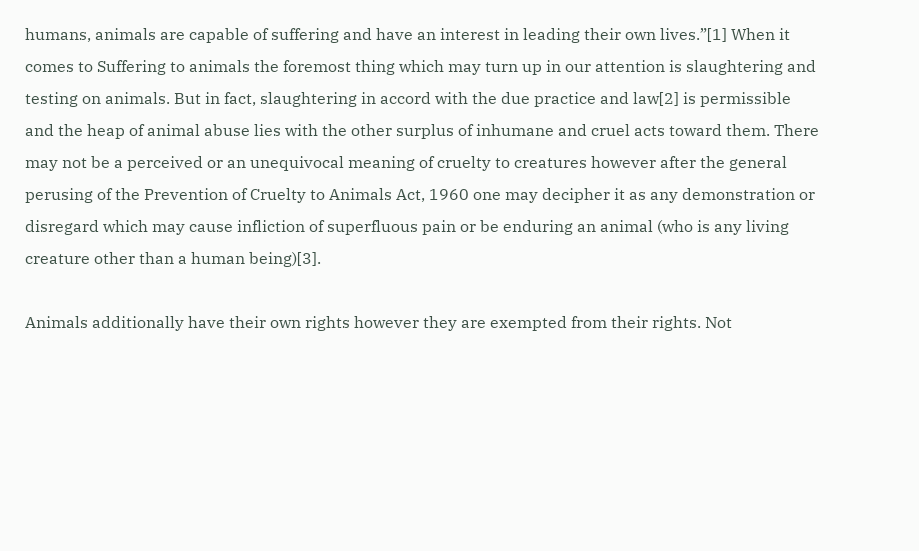humans, animals are capable of suffering and have an interest in leading their own lives.”[1] When it comes to Suffering to animals the foremost thing which may turn up in our attention is slaughtering and testing on animals. But in fact, slaughtering in accord with the due practice and law[2] is permissible and the heap of animal abuse lies with the other surplus of inhumane and cruel acts toward them. There may not be a perceived or an unequivocal meaning of cruelty to creatures however after the general perusing of the Prevention of Cruelty to Animals Act, 1960 one may decipher it as any demonstration or disregard which may cause infliction of superfluous pain or be enduring an animal (who is any living creature other than a human being)[3].

Animals additionally have their own rights however they are exempted from their rights. Not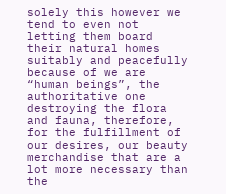solely this however we tend to even not letting them board their natural homes suitably and peacefully because of we are “human beings”, the authoritative one destroying the flora and fauna, therefore, for the fulfillment of our desires, our beauty merchandise that are a lot more necessary than the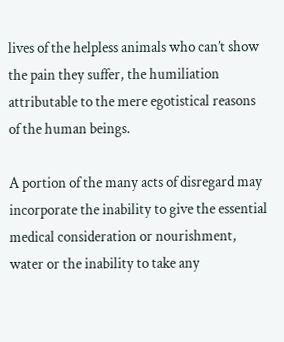lives of the helpless animals who can’t show the pain they suffer, the humiliation attributable to the mere egotistical reasons of the human beings.

A portion of the many acts of disregard may incorporate the inability to give the essential medical consideration or nourishment, water or the inability to take any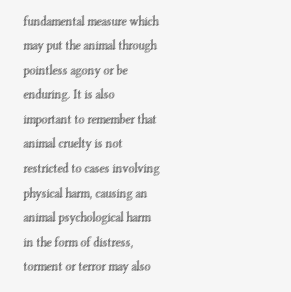fundamental measure which may put the animal through pointless agony or be enduring. It is also important to remember that animal cruelty is not restricted to cases involving physical harm, causing an animal psychological harm in the form of distress, torment or terror may also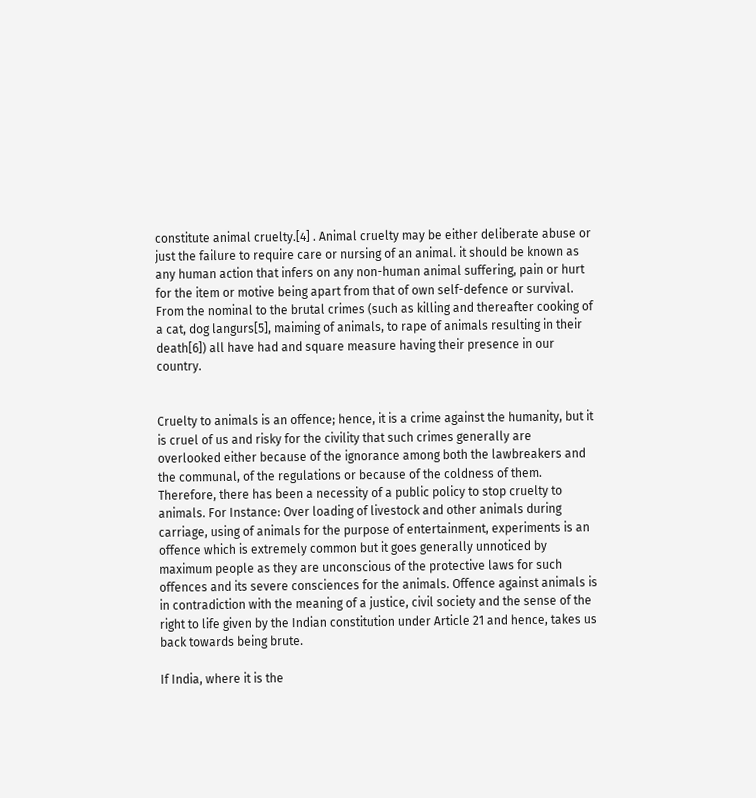constitute animal cruelty.[4] . Animal cruelty may be either deliberate abuse or just the failure to require care or nursing of an animal. it should be known as any human action that infers on any non-human animal suffering, pain or hurt for the item or motive being apart from that of own self-defence or survival. From the nominal to the brutal crimes (such as killing and thereafter cooking of a cat, dog langurs[5], maiming of animals, to rape of animals resulting in their death[6]) all have had and square measure having their presence in our country.


Cruelty to animals is an offence; hence, it is a crime against the humanity, but it is cruel of us and risky for the civility that such crimes generally are overlooked either because of the ignorance among both the lawbreakers and the communal, of the regulations or because of the coldness of them. Therefore, there has been a necessity of a public policy to stop cruelty to animals. For Instance: Over loading of livestock and other animals during carriage, using of animals for the purpose of entertainment, experiments is an offence which is extremely common but it goes generally unnoticed by maximum people as they are unconscious of the protective laws for such offences and its severe consciences for the animals. Offence against animals is in contradiction with the meaning of a justice, civil society and the sense of the right to life given by the Indian constitution under Article 21 and hence, takes us back towards being brute.

If India, where it is the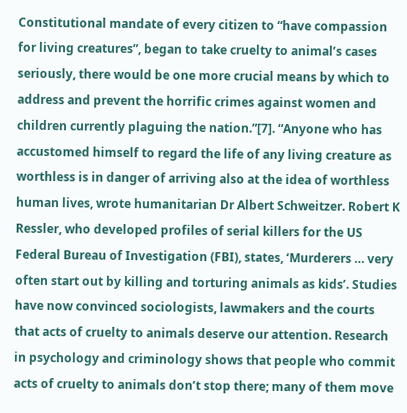Constitutional mandate of every citizen to “have compassion for living creatures”, began to take cruelty to animal’s cases seriously, there would be one more crucial means by which to address and prevent the horrific crimes against women and children currently plaguing the nation.”[7]. “Anyone who has accustomed himself to regard the life of any living creature as worthless is in danger of arriving also at the idea of worthless human lives, wrote humanitarian Dr Albert Schweitzer. Robert K Ressler, who developed profiles of serial killers for the US Federal Bureau of Investigation (FBI), states, ‘Murderers … very often start out by killing and torturing animals as kids’. Studies have now convinced sociologists, lawmakers and the courts that acts of cruelty to animals deserve our attention. Research in psychology and criminology shows that people who commit acts of cruelty to animals don’t stop there; many of them move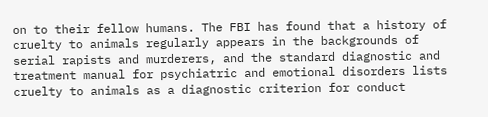on to their fellow humans. The FBI has found that a history of cruelty to animals regularly appears in the backgrounds of serial rapists and murderers, and the standard diagnostic and treatment manual for psychiatric and emotional disorders lists cruelty to animals as a diagnostic criterion for conduct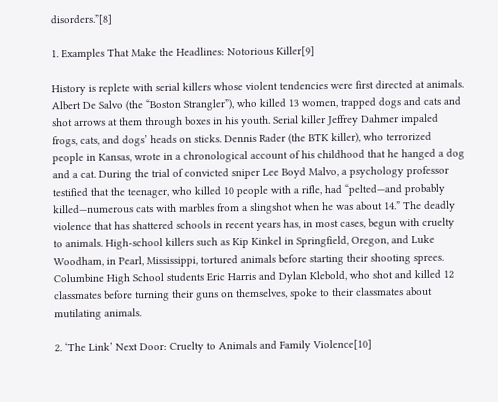disorders.”[8]

1. Examples That Make the Headlines: Notorious Killer[9]

History is replete with serial killers whose violent tendencies were first directed at animals. Albert De Salvo (the “Boston Strangler”), who killed 13 women, trapped dogs and cats and shot arrows at them through boxes in his youth. Serial killer Jeffrey Dahmer impaled frogs, cats, and dogs’ heads on sticks. Dennis Rader (the BTK killer), who terrorized people in Kansas, wrote in a chronological account of his childhood that he hanged a dog and a cat. During the trial of convicted sniper Lee Boyd Malvo, a psychology professor testified that the teenager, who killed 10 people with a rifle, had “pelted—and probably killed—numerous cats with marbles from a slingshot when he was about 14.” The deadly violence that has shattered schools in recent years has, in most cases, begun with cruelty to animals. High-school killers such as Kip Kinkel in Springfield, Oregon, and Luke Woodham, in Pearl, Mississippi, tortured animals before starting their shooting sprees. Columbine High School students Eric Harris and Dylan Klebold, who shot and killed 12 classmates before turning their guns on themselves, spoke to their classmates about mutilating animals.

2. ‘The Link’ Next Door: Cruelty to Animals and Family Violence[10]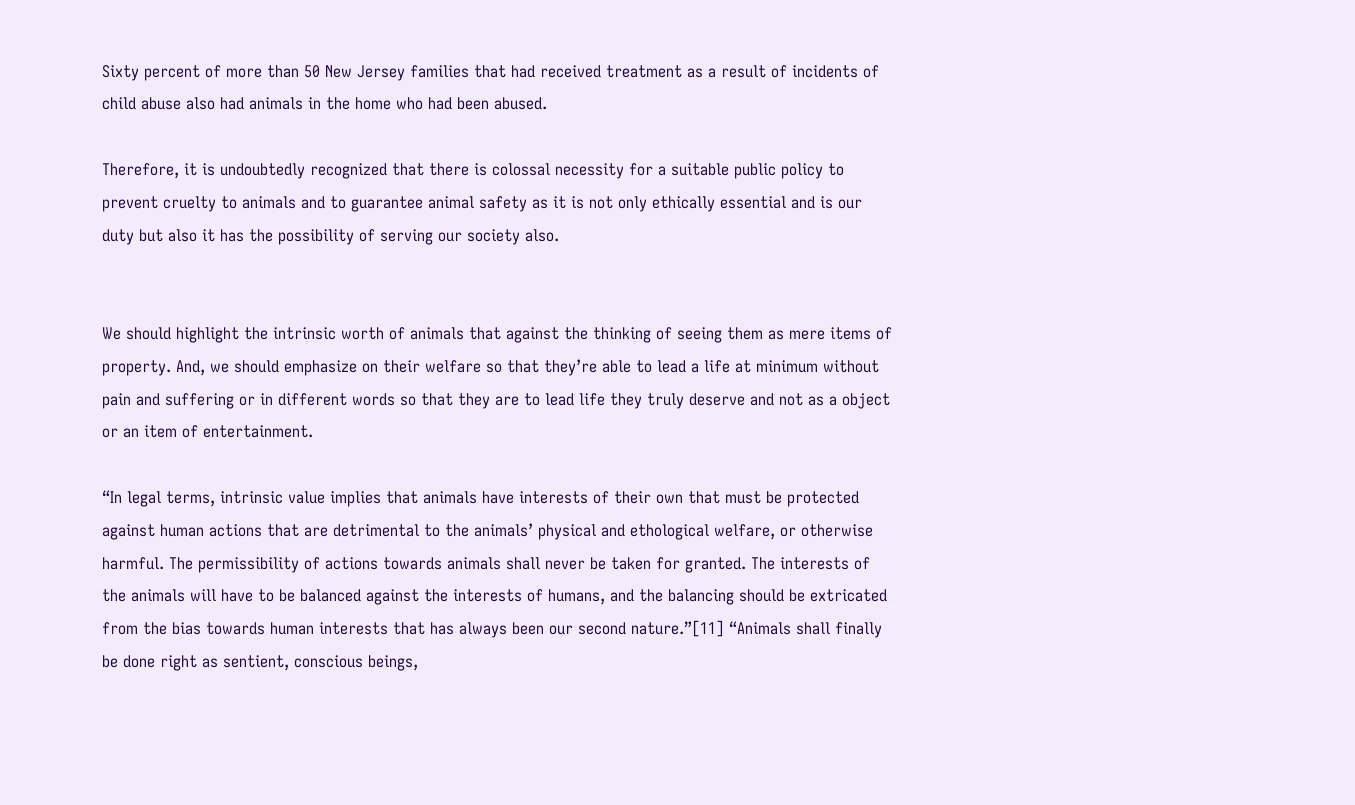Sixty percent of more than 50 New Jersey families that had received treatment as a result of incidents of child abuse also had animals in the home who had been abused.

Therefore, it is undoubtedly recognized that there is colossal necessity for a suitable public policy to prevent cruelty to animals and to guarantee animal safety as it is not only ethically essential and is our duty but also it has the possibility of serving our society also.


We should highlight the intrinsic worth of animals that against the thinking of seeing them as mere items of property. And, we should emphasize on their welfare so that they’re able to lead a life at minimum without pain and suffering or in different words so that they are to lead life they truly deserve and not as a object or an item of entertainment.

“In legal terms, intrinsic value implies that animals have interests of their own that must be protected against human actions that are detrimental to the animals’ physical and ethological welfare, or otherwise harmful. The permissibility of actions towards animals shall never be taken for granted. The interests of the animals will have to be balanced against the interests of humans, and the balancing should be extricated from the bias towards human interests that has always been our second nature.”[11] “Animals shall finally be done right as sentient, conscious beings,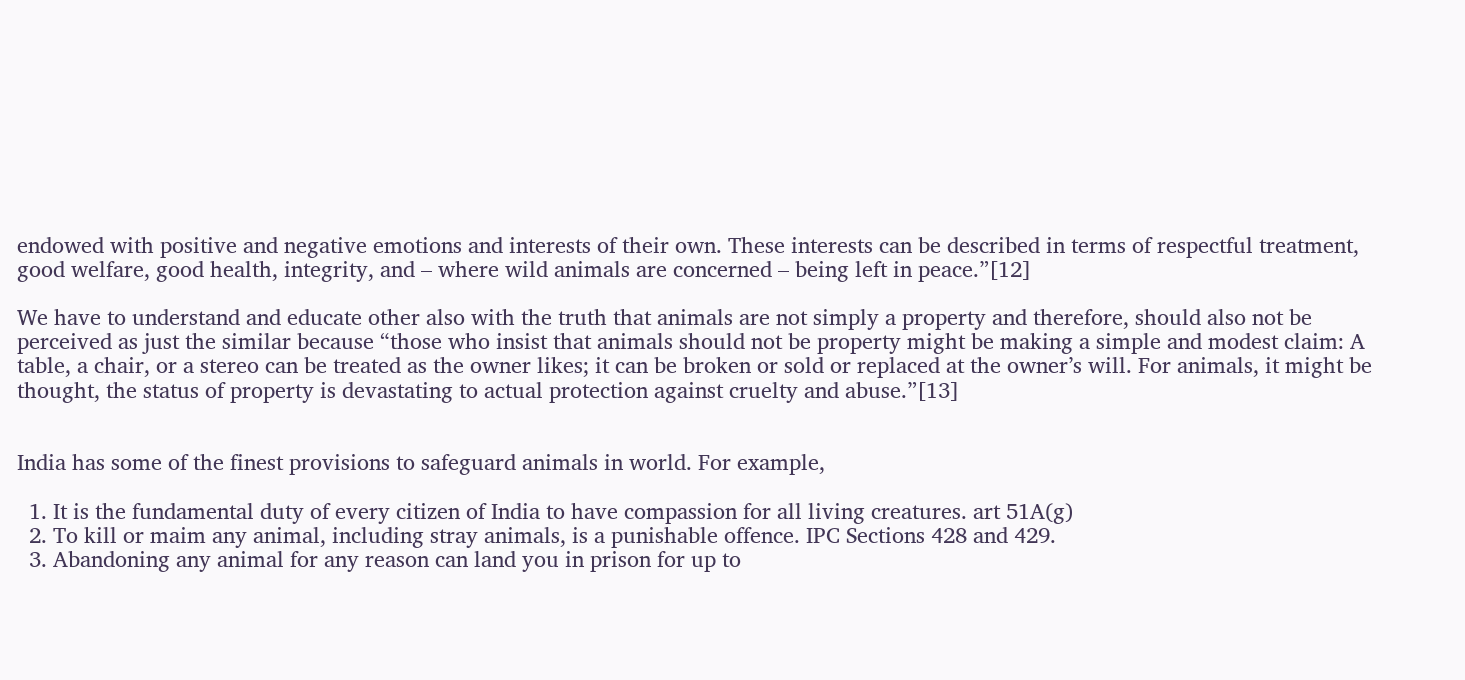endowed with positive and negative emotions and interests of their own. These interests can be described in terms of respectful treatment, good welfare, good health, integrity, and – where wild animals are concerned – being left in peace.”[12]

We have to understand and educate other also with the truth that animals are not simply a property and therefore, should also not be perceived as just the similar because “those who insist that animals should not be property might be making a simple and modest claim: A table, a chair, or a stereo can be treated as the owner likes; it can be broken or sold or replaced at the owner’s will. For animals, it might be thought, the status of property is devastating to actual protection against cruelty and abuse.”[13]


India has some of the finest provisions to safeguard animals in world. For example,

  1. It is the fundamental duty of every citizen of India to have compassion for all living creatures. art 51A(g)
  2. To kill or maim any animal, including stray animals, is a punishable offence. IPC Sections 428 and 429.
  3. Abandoning any animal for any reason can land you in prison for up to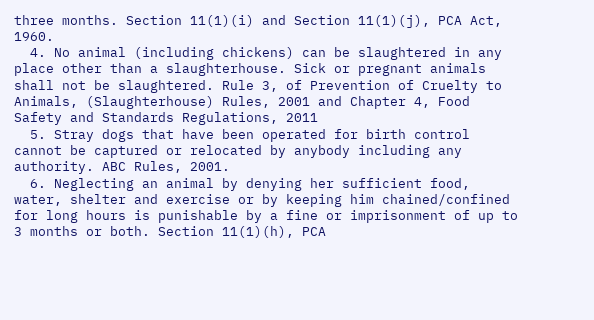three months. Section 11(1)(i) and Section 11(1)(j), PCA Act, 1960.
  4. No animal (including chickens) can be slaughtered in any place other than a slaughterhouse. Sick or pregnant animals shall not be slaughtered. Rule 3, of Prevention of Cruelty to Animals, (Slaughterhouse) Rules, 2001 and Chapter 4, Food Safety and Standards Regulations, 2011
  5. Stray dogs that have been operated for birth control cannot be captured or relocated by anybody including any authority. ABC Rules, 2001.
  6. Neglecting an animal by denying her sufficient food, water, shelter and exercise or by keeping him chained/confined for long hours is punishable by a fine or imprisonment of up to 3 months or both. Section 11(1)(h), PCA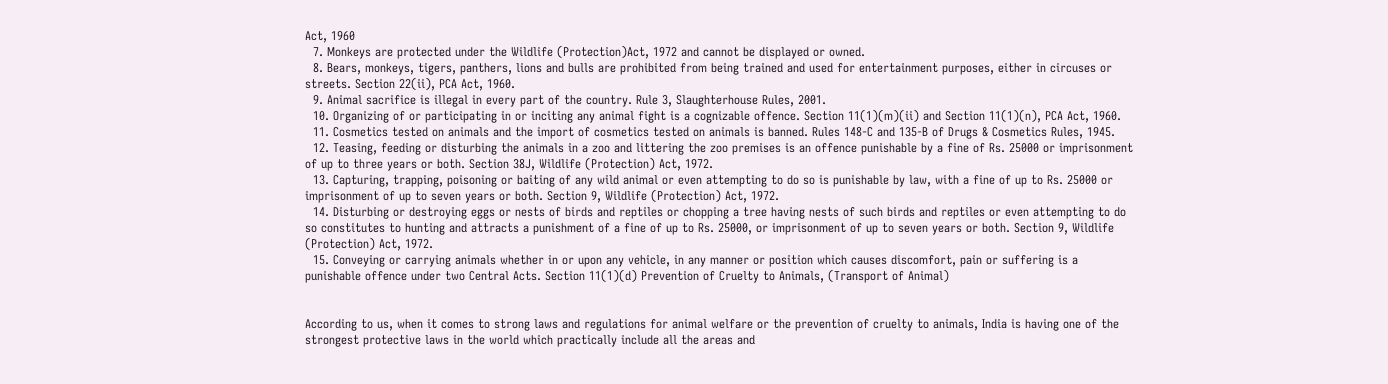Act, 1960
  7. Monkeys are protected under the Wildlife (Protection)Act, 1972 and cannot be displayed or owned.
  8. Bears, monkeys, tigers, panthers, lions and bulls are prohibited from being trained and used for entertainment purposes, either in circuses or streets. Section 22(ii), PCA Act, 1960.
  9. Animal sacrifice is illegal in every part of the country. Rule 3, Slaughterhouse Rules, 2001.
  10. Organizing of or participating in or inciting any animal fight is a cognizable offence. Section 11(1)(m)(ii) and Section 11(1)(n), PCA Act, 1960.
  11. Cosmetics tested on animals and the import of cosmetics tested on animals is banned. Rules 148-C and 135-B of Drugs & Cosmetics Rules, 1945.
  12. Teasing, feeding or disturbing the animals in a zoo and littering the zoo premises is an offence punishable by a fine of Rs. 25000 or imprisonment of up to three years or both. Section 38J, Wildlife (Protection) Act, 1972.
  13. Capturing, trapping, poisoning or baiting of any wild animal or even attempting to do so is punishable by law, with a fine of up to Rs. 25000 or imprisonment of up to seven years or both. Section 9, Wildlife (Protection) Act, 1972.
  14. Disturbing or destroying eggs or nests of birds and reptiles or chopping a tree having nests of such birds and reptiles or even attempting to do so constitutes to hunting and attracts a punishment of a fine of up to Rs. 25000, or imprisonment of up to seven years or both. Section 9, Wildlife (Protection) Act, 1972.
  15. Conveying or carrying animals whether in or upon any vehicle, in any manner or position which causes discomfort, pain or suffering is a punishable offence under two Central Acts. Section 11(1)(d) Prevention of Cruelty to Animals, (Transport of Animal)


According to us, when it comes to strong laws and regulations for animal welfare or the prevention of cruelty to animals, India is having one of the strongest protective laws in the world which practically include all the areas and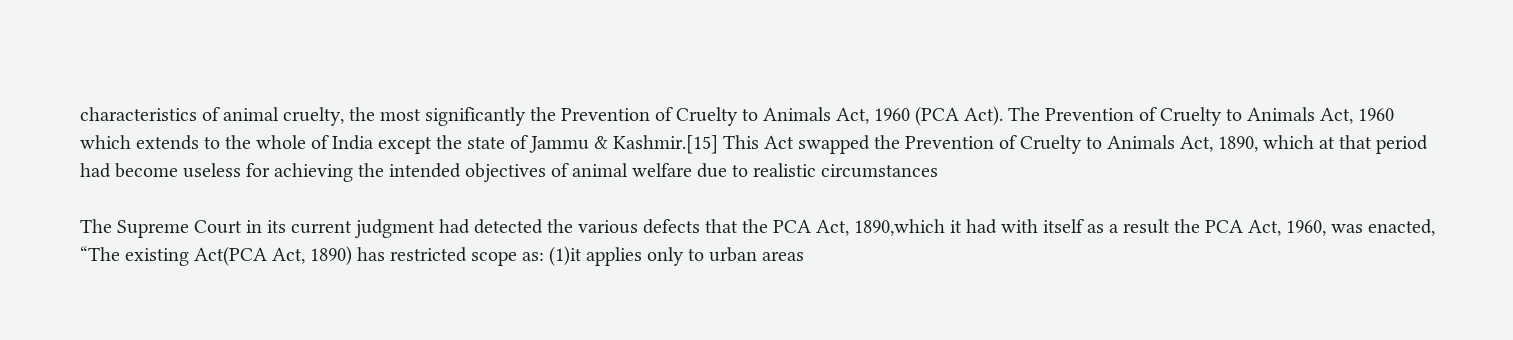characteristics of animal cruelty, the most significantly the Prevention of Cruelty to Animals Act, 1960 (PCA Act). The Prevention of Cruelty to Animals Act, 1960 which extends to the whole of India except the state of Jammu & Kashmir.[15] This Act swapped the Prevention of Cruelty to Animals Act, 1890, which at that period had become useless for achieving the intended objectives of animal welfare due to realistic circumstances

The Supreme Court in its current judgment had detected the various defects that the PCA Act, 1890,which it had with itself as a result the PCA Act, 1960, was enacted, “The existing Act(PCA Act, 1890) has restricted scope as: (1)it applies only to urban areas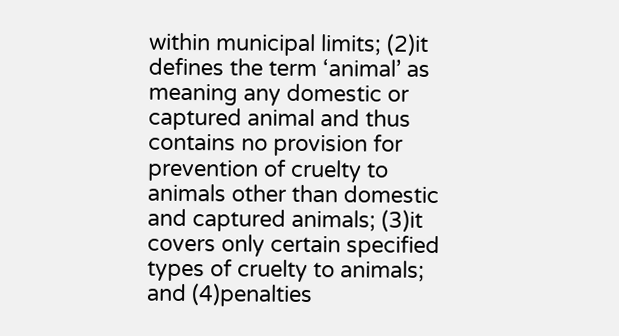within municipal limits; (2)it defines the term ‘animal’ as meaning any domestic or captured animal and thus contains no provision for prevention of cruelty to animals other than domestic and captured animals; (3)it covers only certain specified types of cruelty to animals; and (4)penalties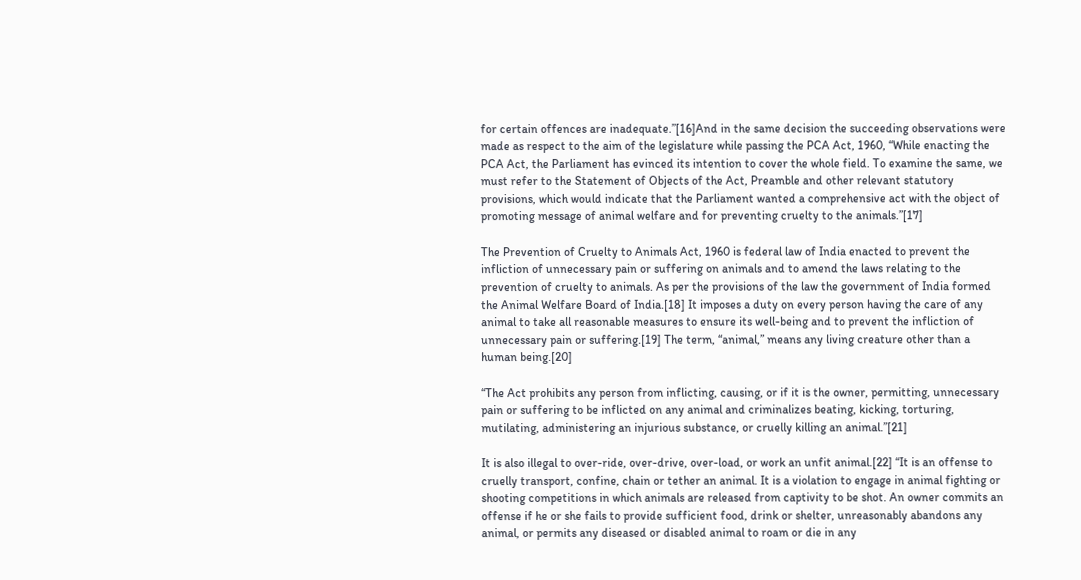for certain offences are inadequate.”[16]And in the same decision the succeeding observations were made as respect to the aim of the legislature while passing the PCA Act, 1960, “While enacting the PCA Act, the Parliament has evinced its intention to cover the whole field. To examine the same, we must refer to the Statement of Objects of the Act, Preamble and other relevant statutory provisions, which would indicate that the Parliament wanted a comprehensive act with the object of promoting message of animal welfare and for preventing cruelty to the animals.”[17]

The Prevention of Cruelty to Animals Act, 1960 is federal law of India enacted to prevent the infliction of unnecessary pain or suffering on animals and to amend the laws relating to the prevention of cruelty to animals. As per the provisions of the law the government of India formed the Animal Welfare Board of India.[18] It imposes a duty on every person having the care of any animal to take all reasonable measures to ensure its well-being and to prevent the infliction of unnecessary pain or suffering.[19] The term, “animal,” means any living creature other than a human being.[20]

“The Act prohibits any person from inflicting, causing, or if it is the owner, permitting, unnecessary pain or suffering to be inflicted on any animal and criminalizes beating, kicking, torturing, mutilating, administering an injurious substance, or cruelly killing an animal.”[21]

It is also illegal to over-ride, over-drive, over-load, or work an unfit animal.[22] “It is an offense to cruelly transport, confine, chain or tether an animal. It is a violation to engage in animal fighting or shooting competitions in which animals are released from captivity to be shot. An owner commits an offense if he or she fails to provide sufficient food, drink or shelter, unreasonably abandons any animal, or permits any diseased or disabled animal to roam or die in any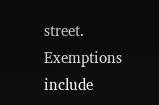street. Exemptions include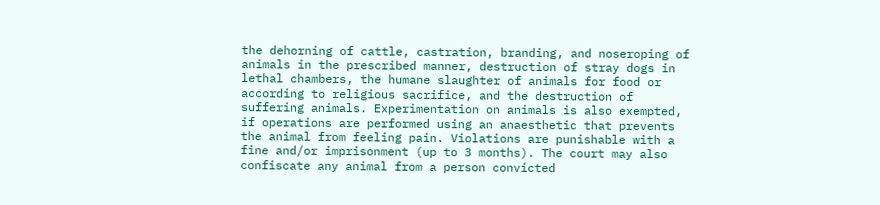the dehorning of cattle, castration, branding, and noseroping of animals in the prescribed manner, destruction of stray dogs in lethal chambers, the humane slaughter of animals for food or according to religious sacrifice, and the destruction of suffering animals. Experimentation on animals is also exempted, if operations are performed using an anaesthetic that prevents the animal from feeling pain. Violations are punishable with a fine and/or imprisonment (up to 3 months). The court may also confiscate any animal from a person convicted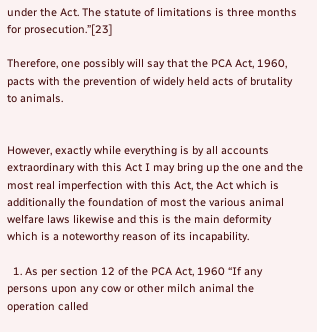under the Act. The statute of limitations is three months for prosecution.”[23]

Therefore, one possibly will say that the PCA Act, 1960, pacts with the prevention of widely held acts of brutality to animals.


However, exactly while everything is by all accounts extraordinary with this Act I may bring up the one and the most real imperfection with this Act, the Act which is additionally the foundation of most the various animal welfare laws likewise and this is the main deformity which is a noteworthy reason of its incapability.

  1. As per section 12 of the PCA Act, 1960 “If any persons upon any cow or other milch animal the operation called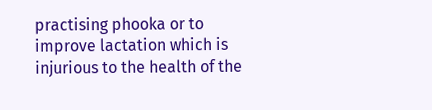practising phooka or to improve lactation which is injurious to the health of the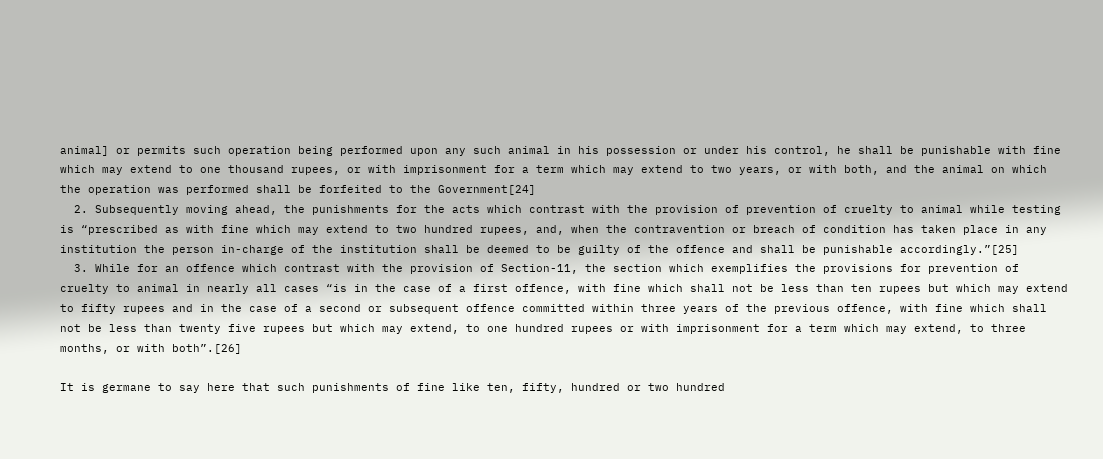animal] or permits such operation being performed upon any such animal in his possession or under his control, he shall be punishable with fine which may extend to one thousand rupees, or with imprisonment for a term which may extend to two years, or with both, and the animal on which the operation was performed shall be forfeited to the Government[24]
  2. Subsequently moving ahead, the punishments for the acts which contrast with the provision of prevention of cruelty to animal while testing is “prescribed as with fine which may extend to two hundred rupees, and, when the contravention or breach of condition has taken place in any institution the person in-charge of the institution shall be deemed to be guilty of the offence and shall be punishable accordingly.”[25]
  3. While for an offence which contrast with the provision of Section-11, the section which exemplifies the provisions for prevention of cruelty to animal in nearly all cases “is in the case of a first offence, with fine which shall not be less than ten rupees but which may extend to fifty rupees and in the case of a second or subsequent offence committed within three years of the previous offence, with fine which shall not be less than twenty five rupees but which may extend, to one hundred rupees or with imprisonment for a term which may extend, to three months, or with both”.[26]

It is germane to say here that such punishments of fine like ten, fifty, hundred or two hundred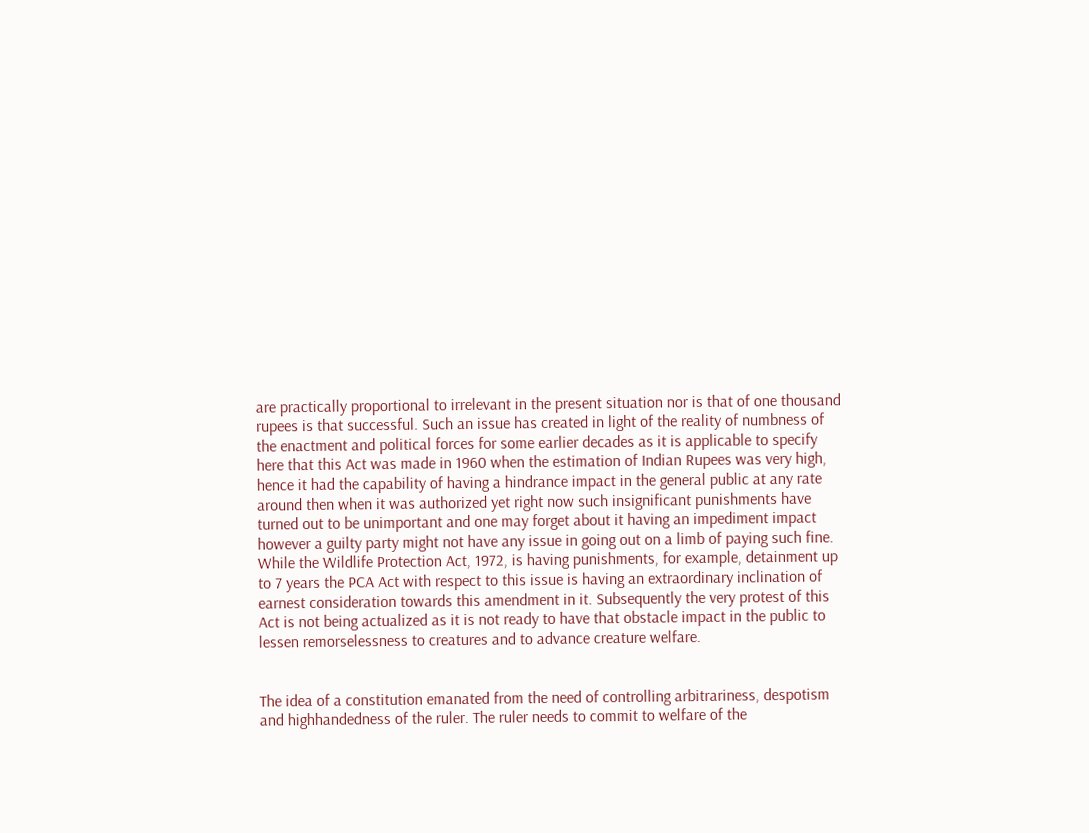are practically proportional to irrelevant in the present situation nor is that of one thousand rupees is that successful. Such an issue has created in light of the reality of numbness of the enactment and political forces for some earlier decades as it is applicable to specify here that this Act was made in 1960 when the estimation of Indian Rupees was very high, hence it had the capability of having a hindrance impact in the general public at any rate around then when it was authorized yet right now such insignificant punishments have turned out to be unimportant and one may forget about it having an impediment impact however a guilty party might not have any issue in going out on a limb of paying such fine. While the Wildlife Protection Act, 1972, is having punishments, for example, detainment up to 7 years the PCA Act with respect to this issue is having an extraordinary inclination of earnest consideration towards this amendment in it. Subsequently the very protest of this Act is not being actualized as it is not ready to have that obstacle impact in the public to lessen remorselessness to creatures and to advance creature welfare.


The idea of a constitution emanated from the need of controlling arbitrariness, despotism and highhandedness of the ruler. The ruler needs to commit to welfare of the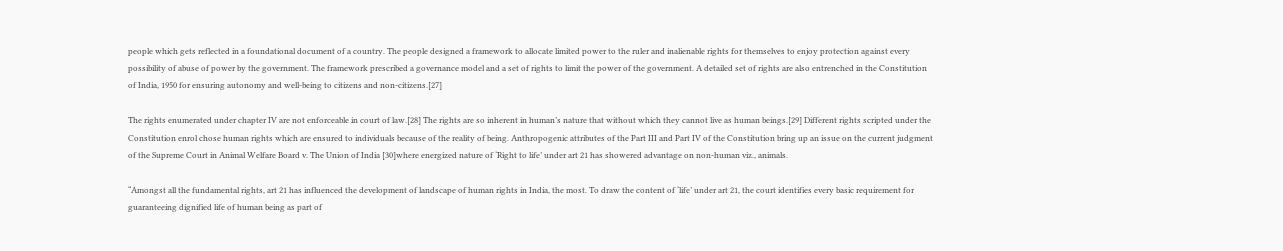people which gets reflected in a foundational document of a country. The people designed a framework to allocate limited power to the ruler and inalienable rights for themselves to enjoy protection against every possibility of abuse of power by the government. The framework prescribed a governance model and a set of rights to limit the power of the government. A detailed set of rights are also entrenched in the Constitution of India, 1950 for ensuring autonomy and well-being to citizens and non-citizens.[27]

The rights enumerated under chapter IV are not enforceable in court of law.[28] The rights are so inherent in human’s nature that without which they cannot live as human beings.[29] Different rights scripted under the Constitution enrol chose human rights which are ensured to individuals because of the reality of being. Anthropogenic attributes of the Part III and Part IV of the Constitution bring up an issue on the current judgment of the Supreme Court in Animal Welfare Board v. The Union of India [30]where energized nature of ‘Right to life’ under art 21 has showered advantage on non-human viz., animals.

“Amongst all the fundamental rights, art 21 has influenced the development of landscape of human rights in India, the most. To draw the content of ‘life’ under art 21, the court identifies every basic requirement for guaranteeing dignified life of human being as part of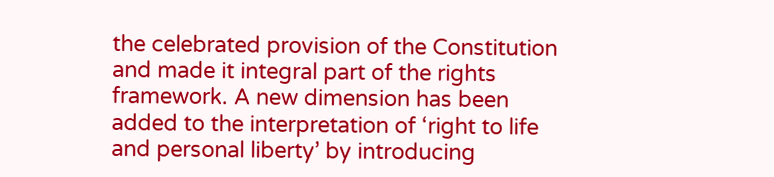the celebrated provision of the Constitution and made it integral part of the rights framework. A new dimension has been added to the interpretation of ‘right to life and personal liberty’ by introducing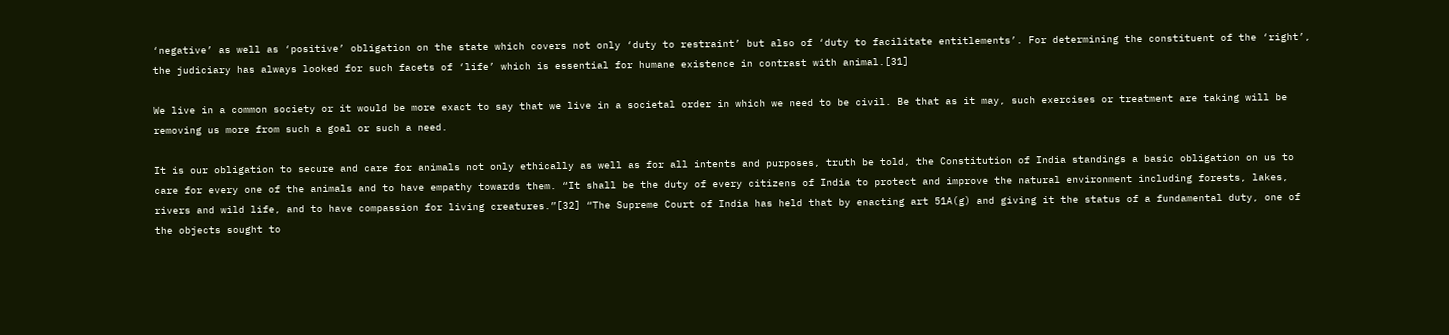‘negative’ as well as ‘positive’ obligation on the state which covers not only ‘duty to restraint’ but also of ‘duty to facilitate entitlements’. For determining the constituent of the ‘right’, the judiciary has always looked for such facets of ‘life’ which is essential for humane existence in contrast with animal.[31]

We live in a common society or it would be more exact to say that we live in a societal order in which we need to be civil. Be that as it may, such exercises or treatment are taking will be removing us more from such a goal or such a need.

It is our obligation to secure and care for animals not only ethically as well as for all intents and purposes, truth be told, the Constitution of India standings a basic obligation on us to care for every one of the animals and to have empathy towards them. “It shall be the duty of every citizens of India to protect and improve the natural environment including forests, lakes, rivers and wild life, and to have compassion for living creatures.”[32] “The Supreme Court of India has held that by enacting art 51A(g) and giving it the status of a fundamental duty, one of the objects sought to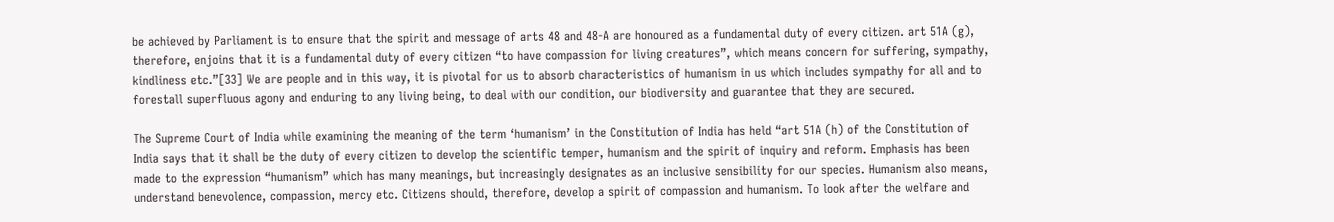be achieved by Parliament is to ensure that the spirit and message of arts 48 and 48-A are honoured as a fundamental duty of every citizen. art 51A (g), therefore, enjoins that it is a fundamental duty of every citizen “to have compassion for living creatures”, which means concern for suffering, sympathy, kindliness etc.”[33] We are people and in this way, it is pivotal for us to absorb characteristics of humanism in us which includes sympathy for all and to forestall superfluous agony and enduring to any living being, to deal with our condition, our biodiversity and guarantee that they are secured.

The Supreme Court of India while examining the meaning of the term ‘humanism’ in the Constitution of India has held “art 51A (h) of the Constitution of India says that it shall be the duty of every citizen to develop the scientific temper, humanism and the spirit of inquiry and reform. Emphasis has been made to the expression “humanism” which has many meanings, but increasingly designates as an inclusive sensibility for our species. Humanism also means, understand benevolence, compassion, mercy etc. Citizens should, therefore, develop a spirit of compassion and humanism. To look after the welfare and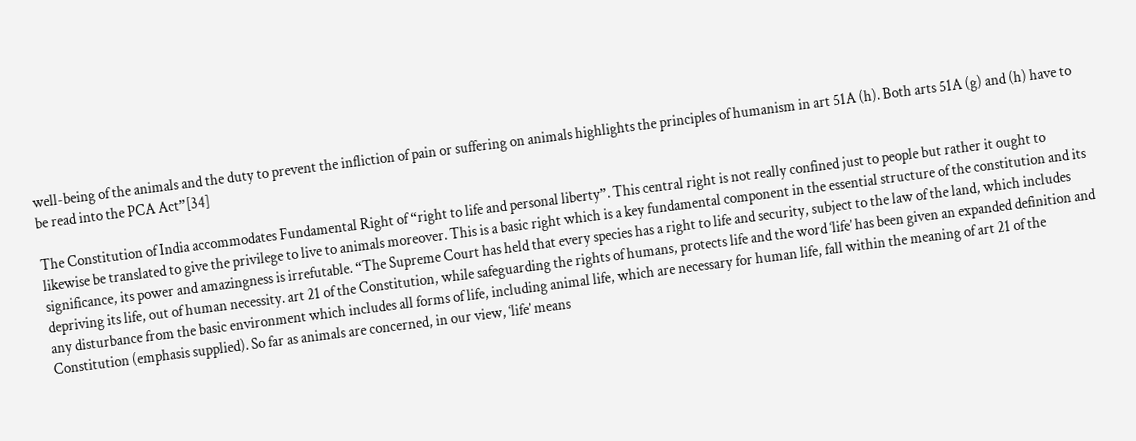well-being of the animals and the duty to prevent the infliction of pain or suffering on animals highlights the principles of humanism in art 51A (h). Both arts 51A (g) and (h) have to be read into the PCA Act”[34]

The Constitution of India accommodates Fundamental Right of “right to life and personal liberty”. This central right is not really confined just to people but rather it ought to likewise be translated to give the privilege to live to animals moreover. This is a basic right which is a key fundamental component in the essential structure of the constitution and its significance, its power and amazingness is irrefutable. “The Supreme Court has held that every species has a right to life and security, subject to the law of the land, which includes depriving its life, out of human necessity. art 21 of the Constitution, while safeguarding the rights of humans, protects life and the word ‘life’ has been given an expanded definition and any disturbance from the basic environment which includes all forms of life, including animal life, which are necessary for human life, fall within the meaning of art 21 of the Constitution (emphasis supplied). So far as animals are concerned, in our view, ‘life’ means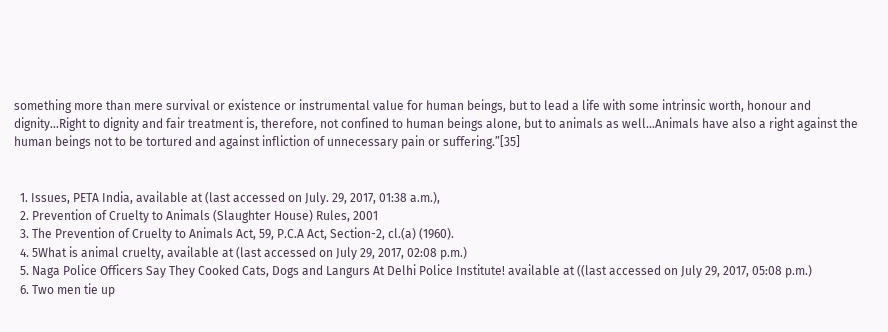something more than mere survival or existence or instrumental value for human beings, but to lead a life with some intrinsic worth, honour and dignity…Right to dignity and fair treatment is, therefore, not confined to human beings alone, but to animals as well…Animals have also a right against the human beings not to be tortured and against infliction of unnecessary pain or suffering.”[35]


  1. Issues, PETA India, available at (last accessed on July. 29, 2017, 01:38 a.m.),
  2. Prevention of Cruelty to Animals (Slaughter House) Rules, 2001
  3. The Prevention of Cruelty to Animals Act, 59, P.C.A Act, Section-2, cl.(a) (1960).
  4. 5What is animal cruelty, available at (last accessed on July 29, 2017, 02:08 p.m.)
  5. Naga Police Officers Say They Cooked Cats, Dogs and Langurs At Delhi Police Institute! available at ((last accessed on July 29, 2017, 05:08 p.m.)
  6. Two men tie up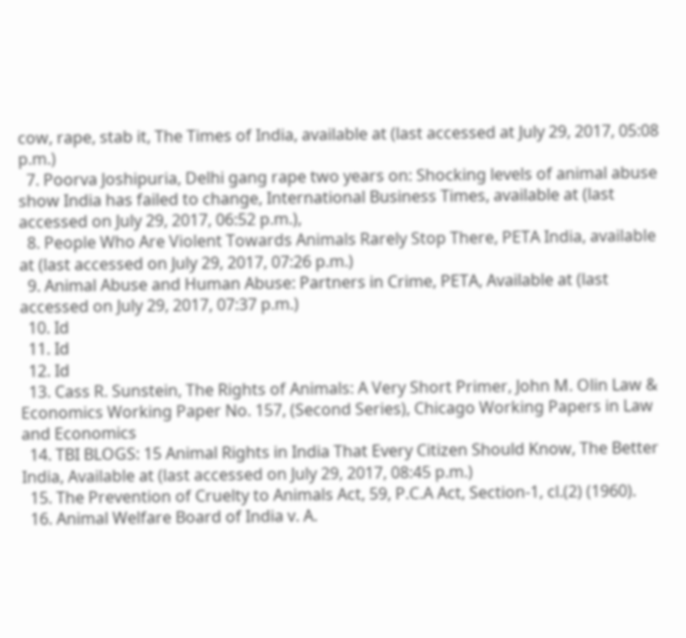cow, rape, stab it, The Times of India, available at (last accessed at July 29, 2017, 05:08 p.m.)
  7. Poorva Joshipuria, Delhi gang rape two years on: Shocking levels of animal abuse show India has failed to change, International Business Times, available at (last accessed on July 29, 2017, 06:52 p.m.),
  8. People Who Are Violent Towards Animals Rarely Stop There, PETA India, available at (last accessed on July 29, 2017, 07:26 p.m.)
  9. Animal Abuse and Human Abuse: Partners in Crime, PETA, Available at (last accessed on July 29, 2017, 07:37 p.m.)
  10. Id
  11. Id
  12. Id
  13. Cass R. Sunstein, The Rights of Animals: A Very Short Primer, John M. Olin Law & Economics Working Paper No. 157, (Second Series), Chicago Working Papers in Law and Economics
  14. TBI BLOGS: 15 Animal Rights in India That Every Citizen Should Know, The Better India, Available at (last accessed on July 29, 2017, 08:45 p.m.)
  15. The Prevention of Cruelty to Animals Act, 59, P.C.A Act, Section-1, cl.(2) (1960).
  16. Animal Welfare Board of India v. A.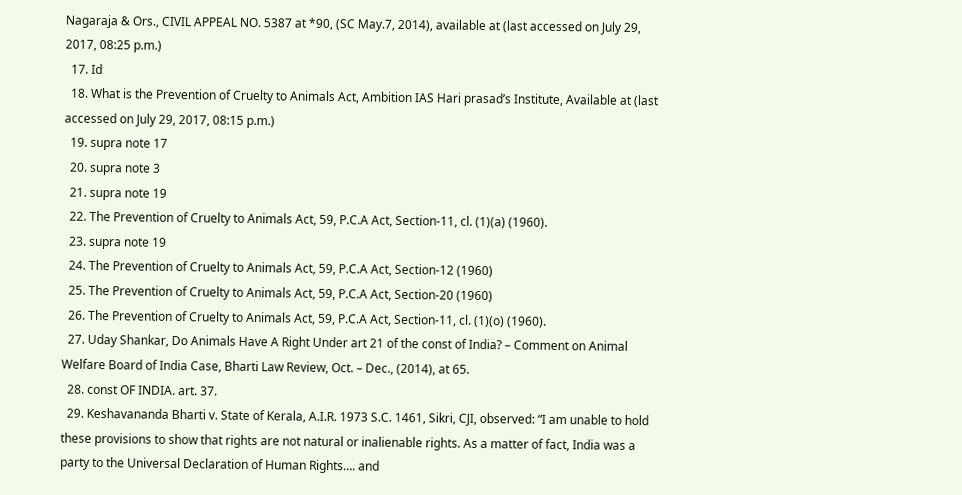Nagaraja & Ors., CIVIL APPEAL NO. 5387 at *90, (SC May.7, 2014), available at (last accessed on July 29, 2017, 08:25 p.m.)
  17. Id
  18. What is the Prevention of Cruelty to Animals Act, Ambition IAS Hari prasad’s Institute, Available at (last accessed on July 29, 2017, 08:15 p.m.)
  19. supra note 17
  20. supra note 3
  21. supra note 19
  22. The Prevention of Cruelty to Animals Act, 59, P.C.A Act, Section-11, cl. (1)(a) (1960).
  23. supra note 19
  24. The Prevention of Cruelty to Animals Act, 59, P.C.A Act, Section-12 (1960)
  25. The Prevention of Cruelty to Animals Act, 59, P.C.A Act, Section-20 (1960)
  26. The Prevention of Cruelty to Animals Act, 59, P.C.A Act, Section-11, cl. (1)(o) (1960).
  27. Uday Shankar, Do Animals Have A Right Under art 21 of the const of India? – Comment on Animal Welfare Board of India Case, Bharti Law Review, Oct. – Dec., (2014), at 65.
  28. const OF INDIA. art. 37.
  29. Keshavananda Bharti v. State of Kerala, A.I.R. 1973 S.C. 1461, Sikri, CJI, observed: “I am unable to hold these provisions to show that rights are not natural or inalienable rights. As a matter of fact, India was a party to the Universal Declaration of Human Rights…. and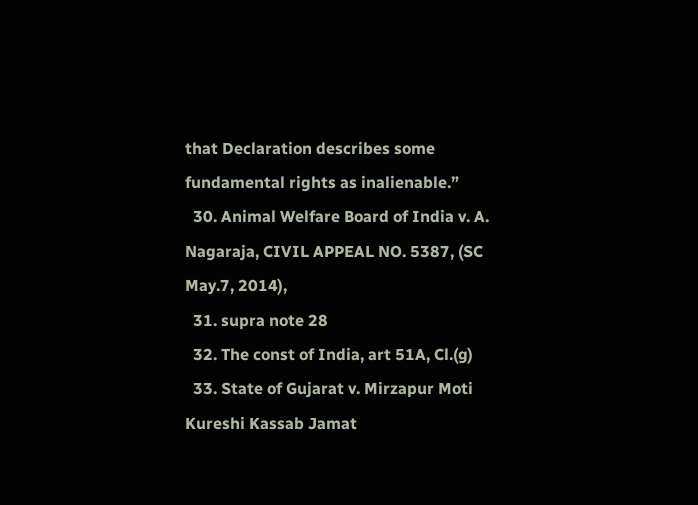that Declaration describes some fundamental rights as inalienable.”
  30. Animal Welfare Board of India v. A. Nagaraja, CIVIL APPEAL NO. 5387, (SC May.7, 2014),
  31. supra note 28
  32. The const of India, art 51A, Cl.(g)
  33. State of Gujarat v. Mirzapur Moti Kureshi Kassab Jamat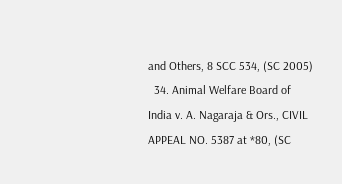and Others, 8 SCC 534, (SC 2005)
  34. Animal Welfare Board of India v. A. Nagaraja & Ors., CIVIL APPEAL NO. 5387 at *80, (SC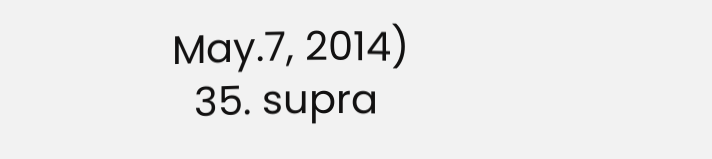May.7, 2014)
  35. supra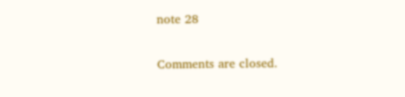note 28

Comments are closed.